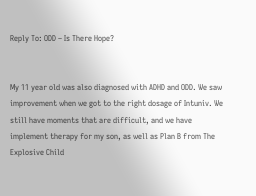Reply To: ODD – Is There Hope?


My 11 year old was also diagnosed with ADHD and ODD. We saw improvement when we got to the right dosage of Intuniv. We still have moments that are difficult, and we have implement therapy for my son, as well as Plan B from The Explosive Child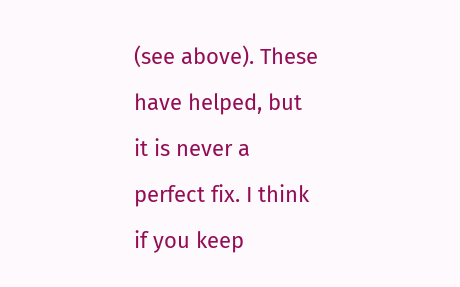(see above). These have helped, but it is never a perfect fix. I think if you keep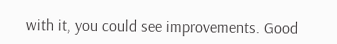with it, you could see improvements. Good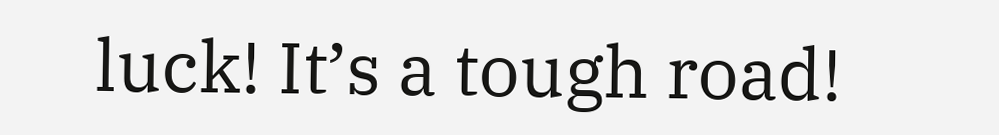luck! It’s a tough road!